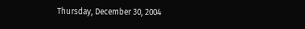Thursday, December 30, 2004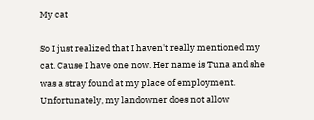My cat

So I just realized that I haven't really mentioned my cat. Cause I have one now. Her name is Tuna and she was a stray found at my place of employment. Unfortunately, my landowner does not allow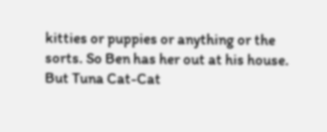kitties or puppies or anything or the sorts. So Ben has her out at his house. But Tuna Cat-Cat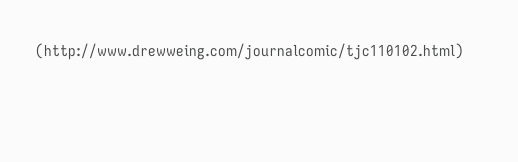(http://www.drewweing.com/journalcomic/tjc110102.html)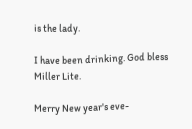is the lady.

I have been drinking. God bless Miller Lite.

Merry New year's eve-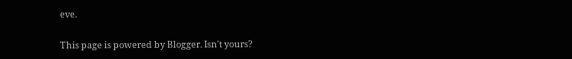eve.

This page is powered by Blogger. Isn't yours?